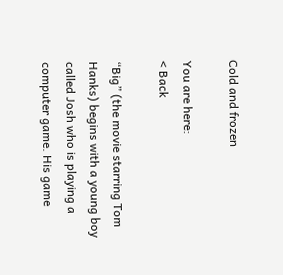Cold and frozen

You are here:
< Back

“Big” (the movie starring Tom Hanks) begins with a young boy called Josh who is playing a computer game. His game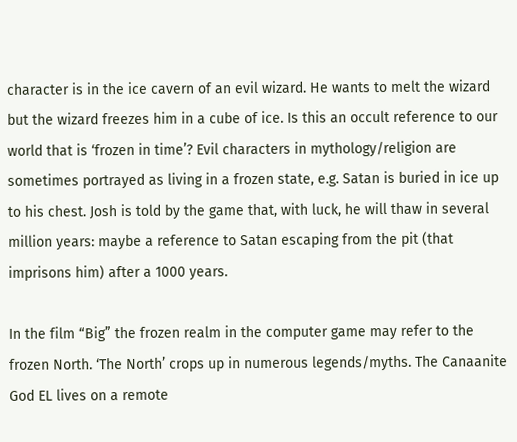character is in the ice cavern of an evil wizard. He wants to melt the wizard but the wizard freezes him in a cube of ice. Is this an occult reference to our world that is ‘frozen in time’? Evil characters in mythology/religion are sometimes portrayed as living in a frozen state, e.g. Satan is buried in ice up to his chest. Josh is told by the game that, with luck, he will thaw in several million years: maybe a reference to Satan escaping from the pit (that imprisons him) after a 1000 years.

In the film “Big” the frozen realm in the computer game may refer to the frozen North. ‘The North’ crops up in numerous legends/myths. The Canaanite God EL lives on a remote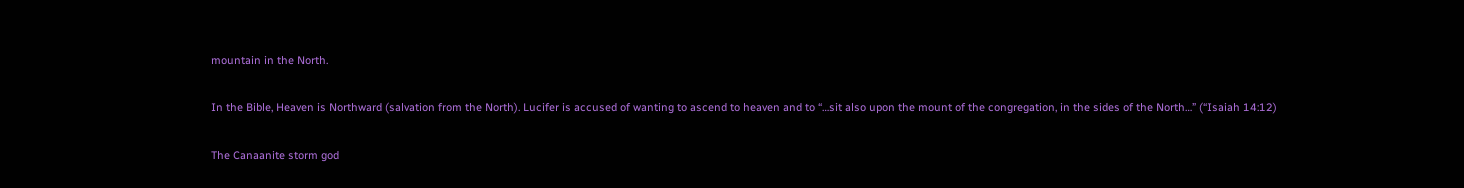mountain in the North.

In the Bible, Heaven is Northward (salvation from the North). Lucifer is accused of wanting to ascend to heaven and to “…sit also upon the mount of the congregation, in the sides of the North…” (“Isaiah 14:12)

The Canaanite storm god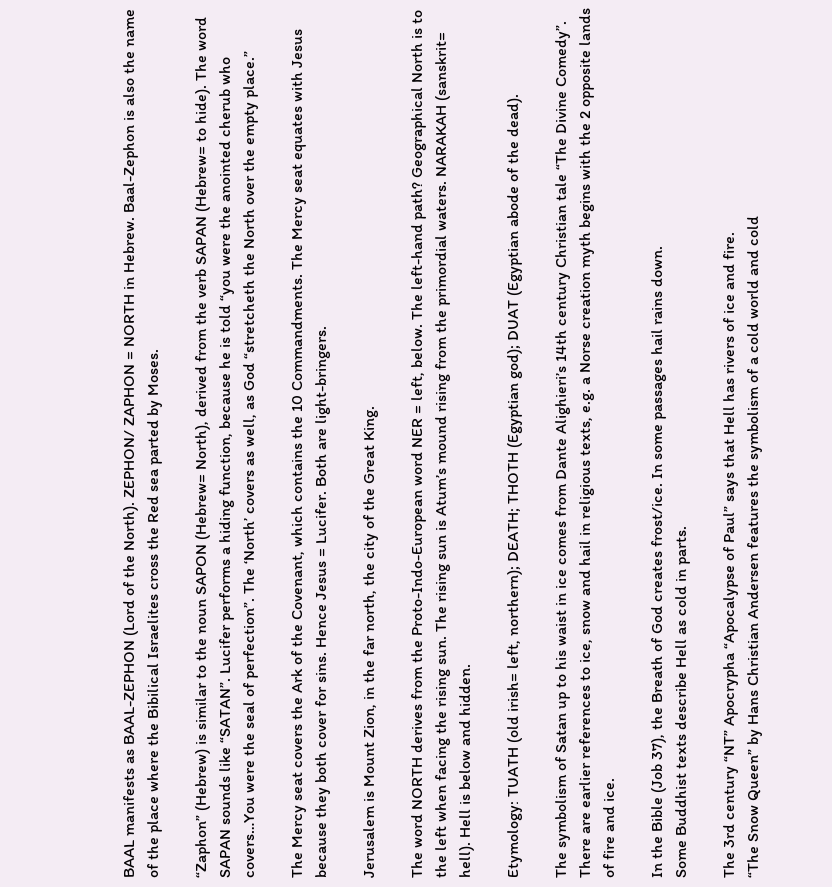BAAL manifests as BAAL-ZEPHON (Lord of the North). ZEPHON/ ZAPHON = NORTH in Hebrew. Baal-Zephon is also the name of the place where the Bibilical Israelites cross the Red sea parted by Moses.

“Zaphon” (Hebrew) is similar to the noun SAPON (Hebrew= North), derived from the verb SAPAN (Hebrew= to hide). The word SAPAN sounds like “SATAN”. Lucifer performs a hiding function, because he is told “you were the anointed cherub who covers…You were the seal of perfection”. The ‘North’ covers as well, as God “stretcheth the North over the empty place.”

The Mercy seat covers the Ark of the Covenant, which contains the 10 Commandments. The Mercy seat equates with Jesus because they both cover for sins. Hence Jesus = Lucifer. Both are light-bringers.

Jerusalem is Mount Zion, in the far north, the city of the Great King.

The word NORTH derives from the Proto-Indo-European word NER = left, below. The left-hand path? Geographical North is to the left when facing the rising sun. The rising sun is Atum’s mound rising from the primordial waters. NARAKAH (sanskrit= hell). Hell is below and hidden.

Etymology: TUATH (old irish= left, northern); DEATH; THOTH (Egyptian god); DUAT (Egyptian abode of the dead).

The symbolism of Satan up to his waist in ice comes from Dante Alighieri’s 14th century Christian tale “The Divine Comedy”. There are earlier references to ice, snow and hail in religious texts, e.g. a Norse creation myth begins with the 2 opposite lands of fire and ice.

In the Bible (Job 37), the Breath of God creates frost/ice. In some passages hail rains down.
Some Buddhist texts describe Hell as cold in parts.

The 3rd century “NT” Apocrypha “Apocalypse of Paul” says that Hell has rivers of ice and fire.
“The Snow Queen” by Hans Christian Andersen features the symbolism of a cold world and cold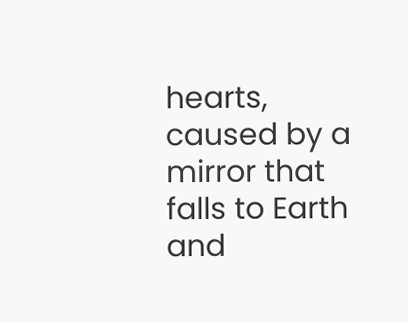hearts, caused by a mirror that falls to Earth and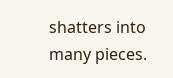shatters into many pieces.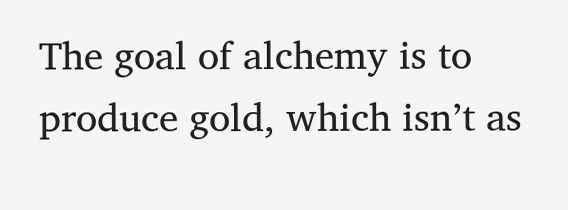The goal of alchemy is to produce gold, which isn’t as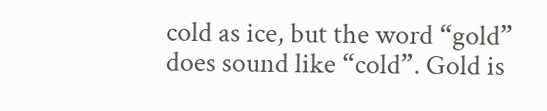cold as ice, but the word “gold” does sound like “cold”. Gold is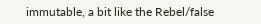immutable, a bit like the Rebel/false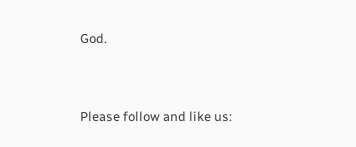God.


Please follow and like us: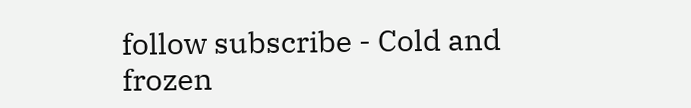follow subscribe - Cold and frozen